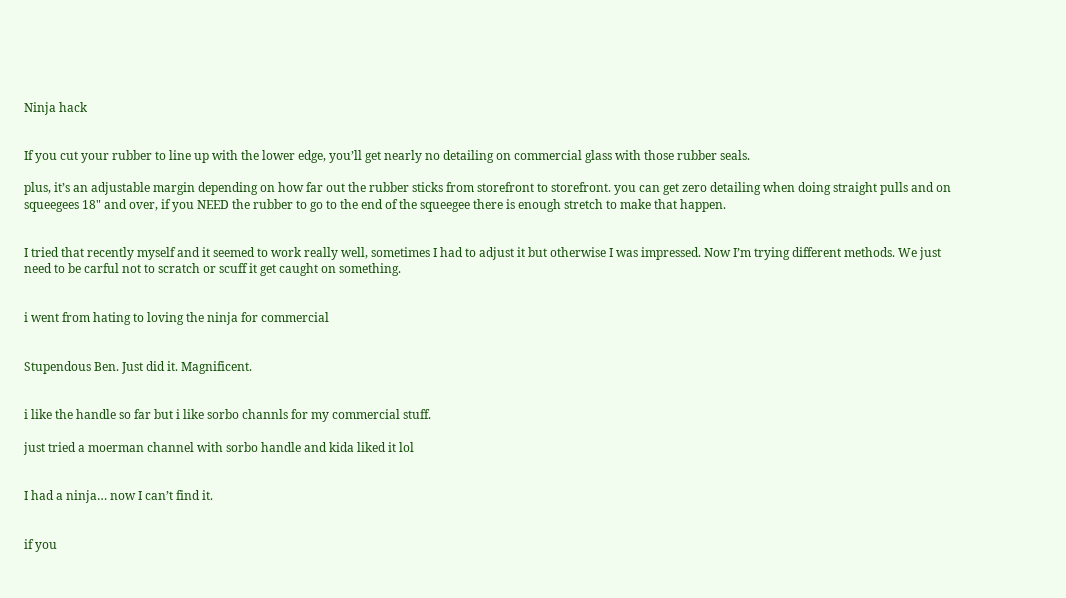Ninja hack


If you cut your rubber to line up with the lower edge, you’ll get nearly no detailing on commercial glass with those rubber seals.

plus, it’s an adjustable margin depending on how far out the rubber sticks from storefront to storefront. you can get zero detailing when doing straight pulls and on squeegees 18" and over, if you NEED the rubber to go to the end of the squeegee there is enough stretch to make that happen.


I tried that recently myself and it seemed to work really well, sometimes I had to adjust it but otherwise I was impressed. Now I’m trying different methods. We just need to be carful not to scratch or scuff it get caught on something.


i went from hating to loving the ninja for commercial


Stupendous Ben. Just did it. Magnificent.


i like the handle so far but i like sorbo channls for my commercial stuff.

just tried a moerman channel with sorbo handle and kida liked it lol


I had a ninja… now I can’t find it.


if you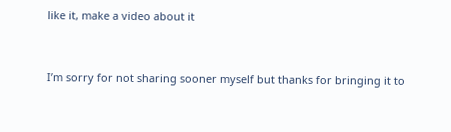like it, make a video about it


I’m sorry for not sharing sooner myself but thanks for bringing it to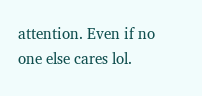attention. Even if no one else cares lol.